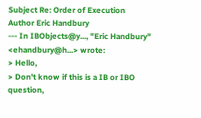Subject Re: Order of Execution
Author Eric Handbury
--- In IBObjects@y..., "Eric Handbury" <ehandbury@h...> wrote:
> Hello,
> Don't know if this is a IB or IBO question,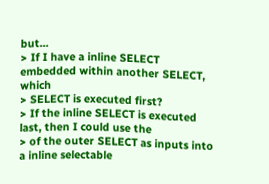but...
> If I have a inline SELECT embedded within another SELECT, which
> SELECT is executed first?
> If the inline SELECT is executed last, then I could use the
> of the outer SELECT as inputs into a inline selectable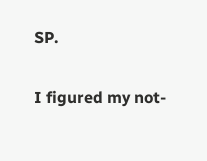SP.

I figured my not-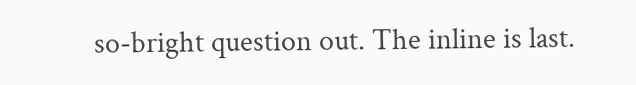so-bright question out. The inline is last.